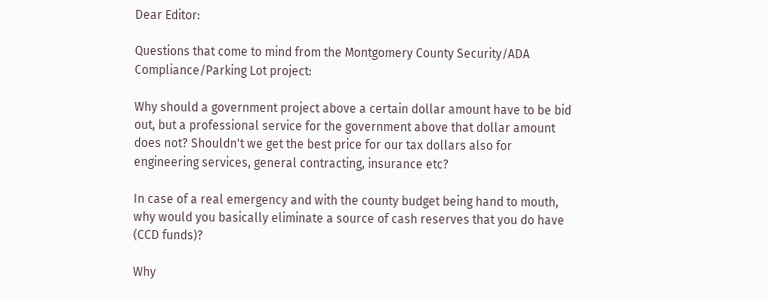Dear Editor:

Questions that come to mind from the Montgomery County Security/ADA Compliance/Parking Lot project:

Why should a government project above a certain dollar amount have to be bid out, but a professional service for the government above that dollar amount does not? Shouldn't we get the best price for our tax dollars also for engineering services, general contracting, insurance etc?

In case of a real emergency and with the county budget being hand to mouth, why would you basically eliminate a source of cash reserves that you do have (CCD funds)?

Why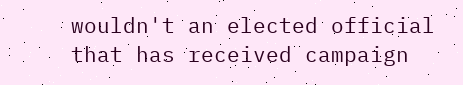wouldn't an elected official that has received campaign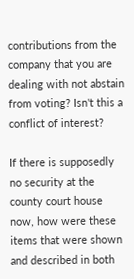contributions from the company that you are dealing with not abstain from voting? Isn't this a conflict of interest?

If there is supposedly no security at the county court house now, how were these items that were shown and described in both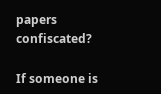papers confiscated?

If someone is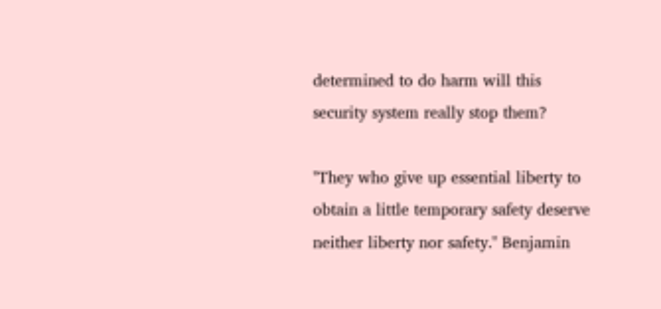determined to do harm will this security system really stop them?

"They who give up essential liberty to obtain a little temporary safety deserve neither liberty nor safety." Benjamin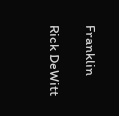Franklin

Rick DeWitt